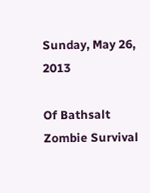Sunday, May 26, 2013

Of Bathsalt Zombie Survival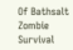Of Bathsalt Zombie Survival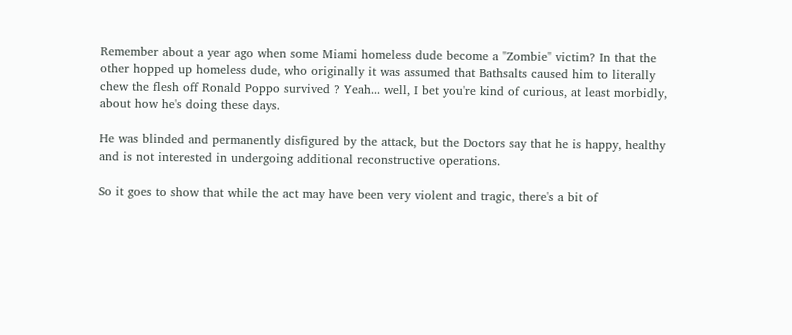Remember about a year ago when some Miami homeless dude become a "Zombie" victim? In that the other hopped up homeless dude, who originally it was assumed that Bathsalts caused him to literally chew the flesh off Ronald Poppo survived ? Yeah... well, I bet you're kind of curious, at least morbidly, about how he's doing these days.

He was blinded and permanently disfigured by the attack, but the Doctors say that he is happy, healthy and is not interested in undergoing additional reconstructive operations.

So it goes to show that while the act may have been very violent and tragic, there's a bit of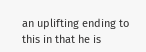an uplifting ending to this in that he is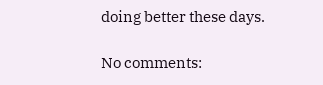doing better these days.

No comments: